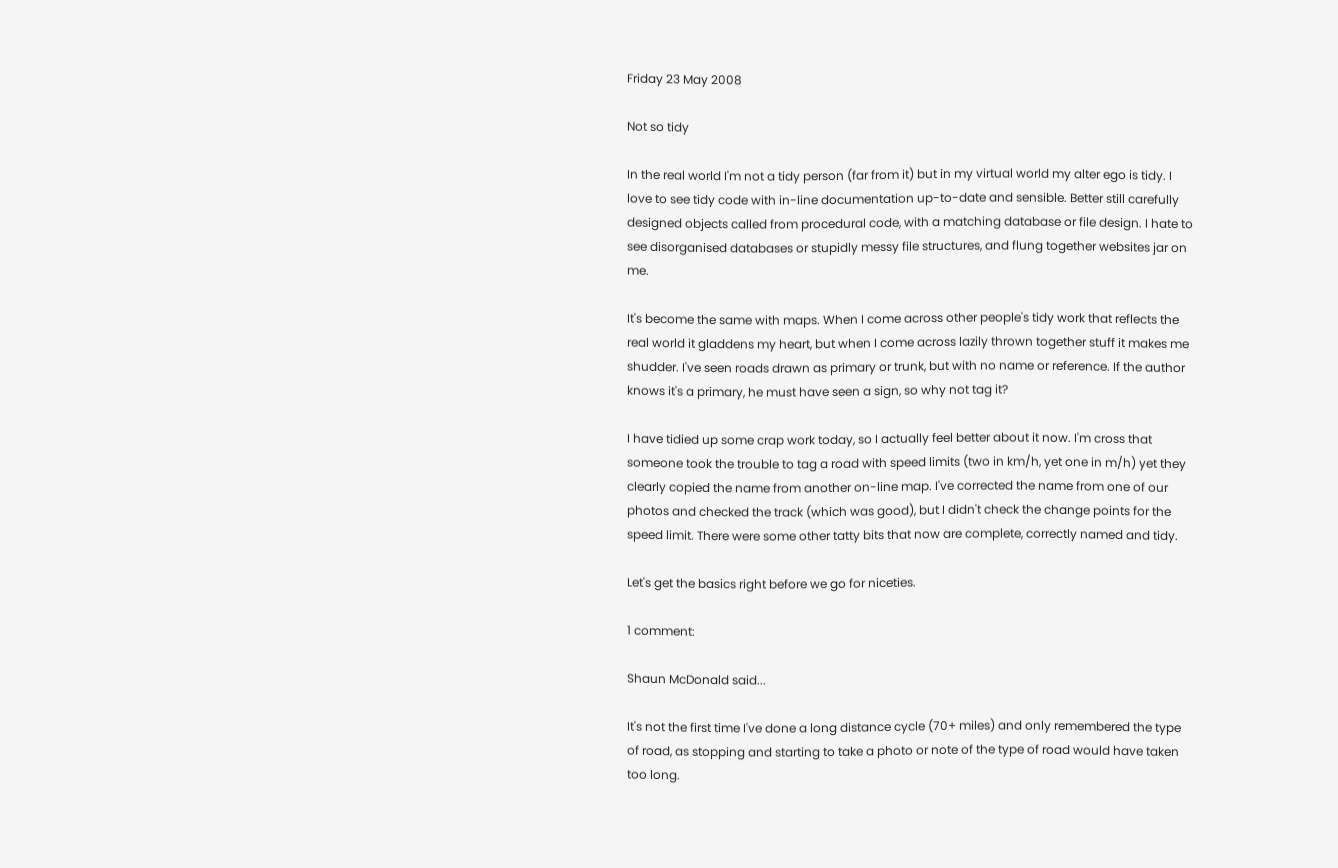Friday 23 May 2008

Not so tidy

In the real world I'm not a tidy person (far from it) but in my virtual world my alter ego is tidy. I love to see tidy code with in-line documentation up-to-date and sensible. Better still carefully designed objects called from procedural code, with a matching database or file design. I hate to see disorganised databases or stupidly messy file structures, and flung together websites jar on me.

It's become the same with maps. When I come across other people's tidy work that reflects the real world it gladdens my heart, but when I come across lazily thrown together stuff it makes me shudder. I've seen roads drawn as primary or trunk, but with no name or reference. If the author knows it's a primary, he must have seen a sign, so why not tag it?

I have tidied up some crap work today, so I actually feel better about it now. I'm cross that someone took the trouble to tag a road with speed limits (two in km/h, yet one in m/h) yet they clearly copied the name from another on-line map. I've corrected the name from one of our photos and checked the track (which was good), but I didn't check the change points for the speed limit. There were some other tatty bits that now are complete, correctly named and tidy.

Let's get the basics right before we go for niceties.

1 comment:

Shaun McDonald said...

It's not the first time I've done a long distance cycle (70+ miles) and only remembered the type of road, as stopping and starting to take a photo or note of the type of road would have taken too long.